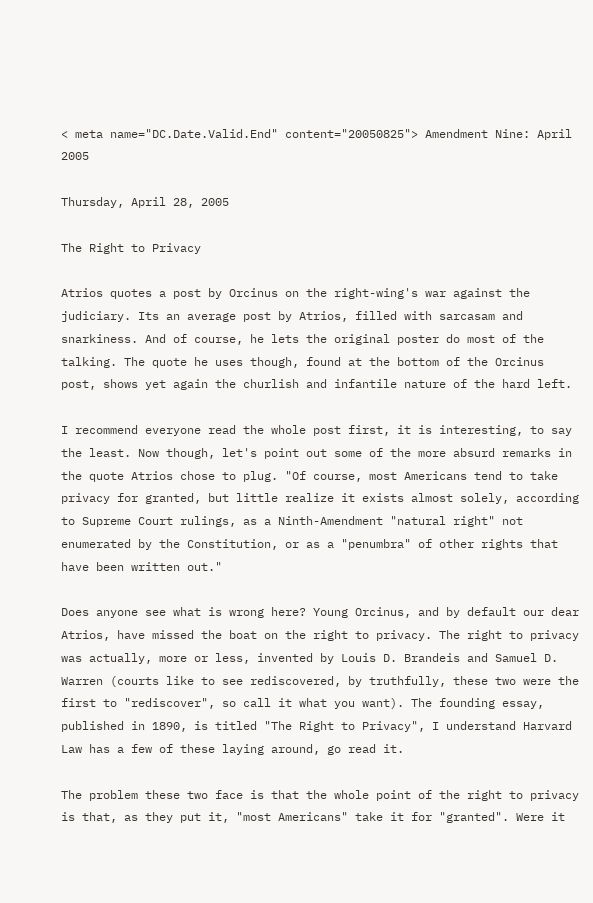< meta name="DC.Date.Valid.End" content="20050825"> Amendment Nine: April 2005

Thursday, April 28, 2005

The Right to Privacy

Atrios quotes a post by Orcinus on the right-wing's war against the judiciary. Its an average post by Atrios, filled with sarcasam and snarkiness. And of course, he lets the original poster do most of the talking. The quote he uses though, found at the bottom of the Orcinus post, shows yet again the churlish and infantile nature of the hard left.

I recommend everyone read the whole post first, it is interesting, to say the least. Now though, let's point out some of the more absurd remarks in the quote Atrios chose to plug. "Of course, most Americans tend to take privacy for granted, but little realize it exists almost solely, according to Supreme Court rulings, as a Ninth-Amendment "natural right" not enumerated by the Constitution, or as a "penumbra" of other rights that have been written out."

Does anyone see what is wrong here? Young Orcinus, and by default our dear Atrios, have missed the boat on the right to privacy. The right to privacy was actually, more or less, invented by Louis D. Brandeis and Samuel D. Warren (courts like to see rediscovered, by truthfully, these two were the first to "rediscover", so call it what you want). The founding essay, published in 1890, is titled "The Right to Privacy", I understand Harvard Law has a few of these laying around, go read it.

The problem these two face is that the whole point of the right to privacy is that, as they put it, "most Americans" take it for "granted". Were it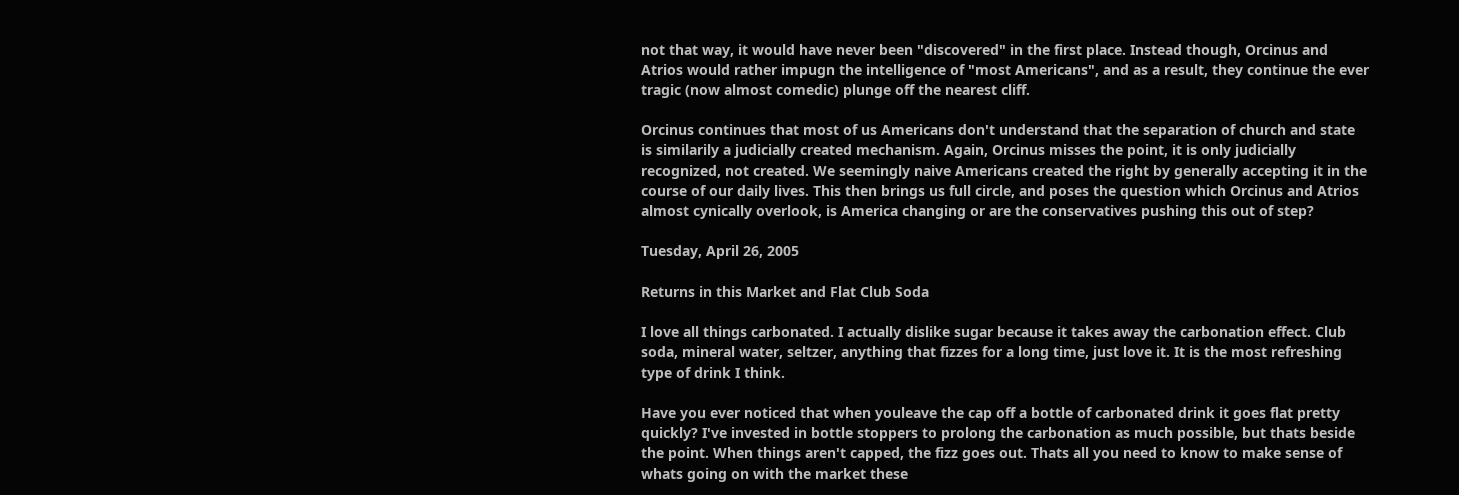not that way, it would have never been "discovered" in the first place. Instead though, Orcinus and Atrios would rather impugn the intelligence of "most Americans", and as a result, they continue the ever tragic (now almost comedic) plunge off the nearest cliff.

Orcinus continues that most of us Americans don't understand that the separation of church and state is similarily a judicially created mechanism. Again, Orcinus misses the point, it is only judicially recognized, not created. We seemingly naive Americans created the right by generally accepting it in the course of our daily lives. This then brings us full circle, and poses the question which Orcinus and Atrios almost cynically overlook, is America changing or are the conservatives pushing this out of step?

Tuesday, April 26, 2005

Returns in this Market and Flat Club Soda

I love all things carbonated. I actually dislike sugar because it takes away the carbonation effect. Club soda, mineral water, seltzer, anything that fizzes for a long time, just love it. It is the most refreshing type of drink I think.

Have you ever noticed that when youleave the cap off a bottle of carbonated drink it goes flat pretty quickly? I've invested in bottle stoppers to prolong the carbonation as much possible, but thats beside the point. When things aren't capped, the fizz goes out. Thats all you need to know to make sense of whats going on with the market these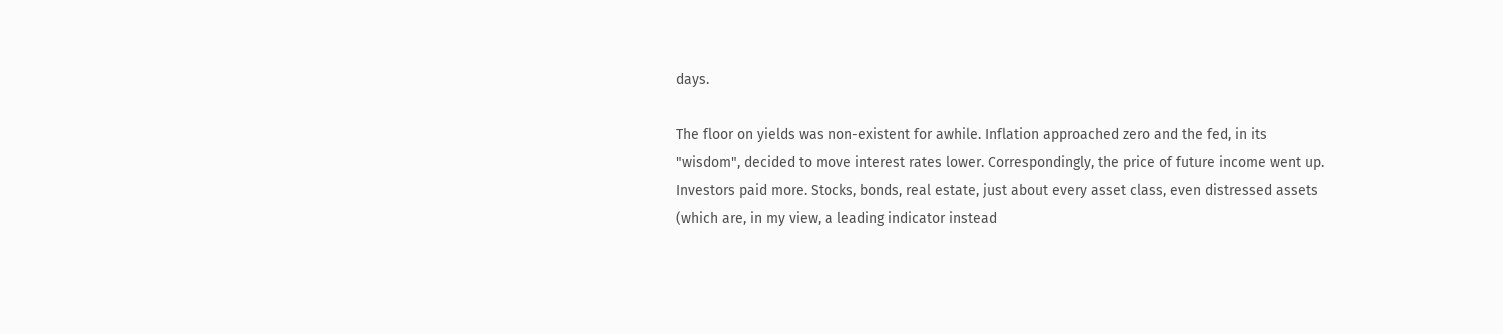days.

The floor on yields was non-existent for awhile. Inflation approached zero and the fed, in its "wisdom", decided to move interest rates lower. Correspondingly, the price of future income went up. Investors paid more. Stocks, bonds, real estate, just about every asset class, even distressed assets (which are, in my view, a leading indicator instead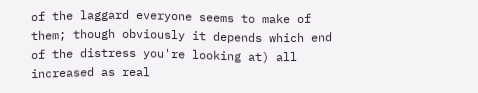of the laggard everyone seems to make of them; though obviously it depends which end of the distress you're looking at) all increased as real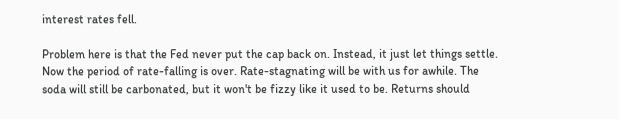interest rates fell.

Problem here is that the Fed never put the cap back on. Instead, it just let things settle. Now the period of rate-falling is over. Rate-stagnating will be with us for awhile. The soda will still be carbonated, but it won't be fizzy like it used to be. Returns should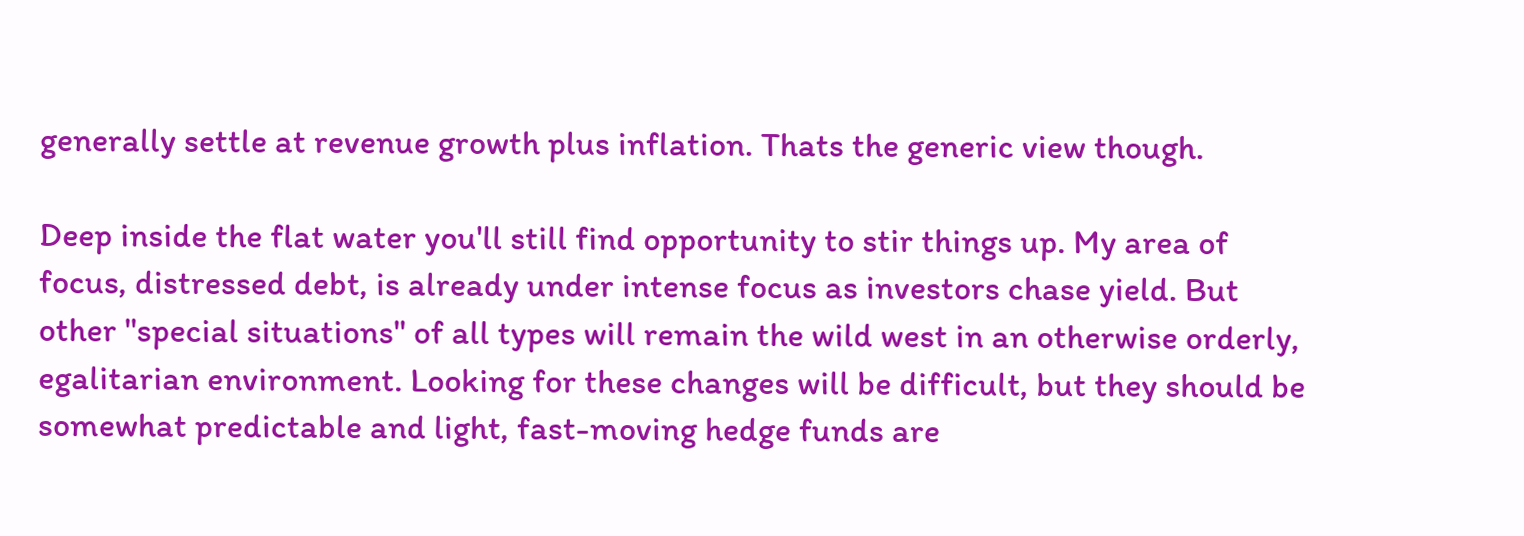generally settle at revenue growth plus inflation. Thats the generic view though.

Deep inside the flat water you'll still find opportunity to stir things up. My area of focus, distressed debt, is already under intense focus as investors chase yield. But other "special situations" of all types will remain the wild west in an otherwise orderly, egalitarian environment. Looking for these changes will be difficult, but they should be somewhat predictable and light, fast-moving hedge funds are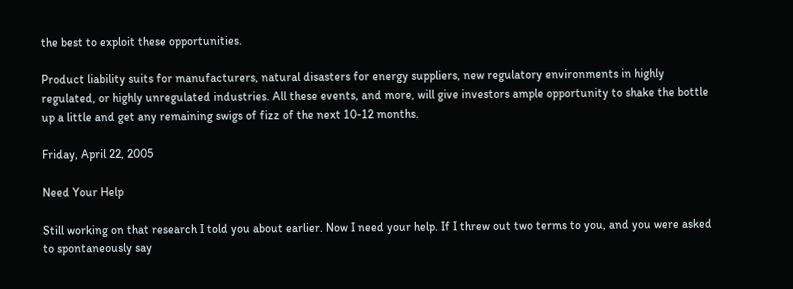the best to exploit these opportunities.

Product liability suits for manufacturers, natural disasters for energy suppliers, new regulatory environments in highly regulated, or highly unregulated industries. All these events, and more, will give investors ample opportunity to shake the bottle up a little and get any remaining swigs of fizz of the next 10-12 months.

Friday, April 22, 2005

Need Your Help

Still working on that research I told you about earlier. Now I need your help. If I threw out two terms to you, and you were asked to spontaneously say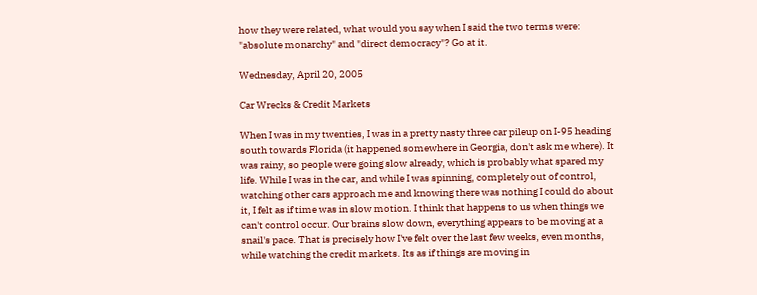how they were related, what would you say when I said the two terms were: "absolute monarchy" and "direct democracy"? Go at it.

Wednesday, April 20, 2005

Car Wrecks & Credit Markets

When I was in my twenties, I was in a pretty nasty three car pileup on I-95 heading south towards Florida (it happened somewhere in Georgia, don't ask me where). It was rainy, so people were going slow already, which is probably what spared my life. While I was in the car, and while I was spinning, completely out of control, watching other cars approach me and knowing there was nothing I could do about it, I felt as if time was in slow motion. I think that happens to us when things we can't control occur. Our brains slow down, everything appears to be moving at a snail's pace. That is precisely how I've felt over the last few weeks, even months, while watching the credit markets. Its as if things are moving in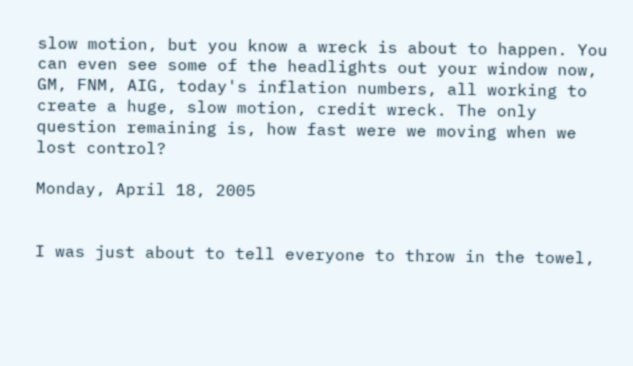slow motion, but you know a wreck is about to happen. You can even see some of the headlights out your window now, GM, FNM, AIG, today's inflation numbers, all working to create a huge, slow motion, credit wreck. The only question remaining is, how fast were we moving when we lost control?

Monday, April 18, 2005


I was just about to tell everyone to throw in the towel,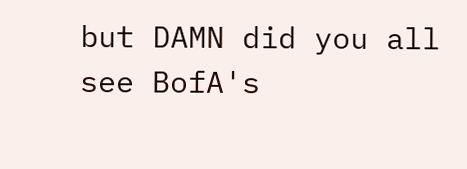but DAMN did you all see BofA's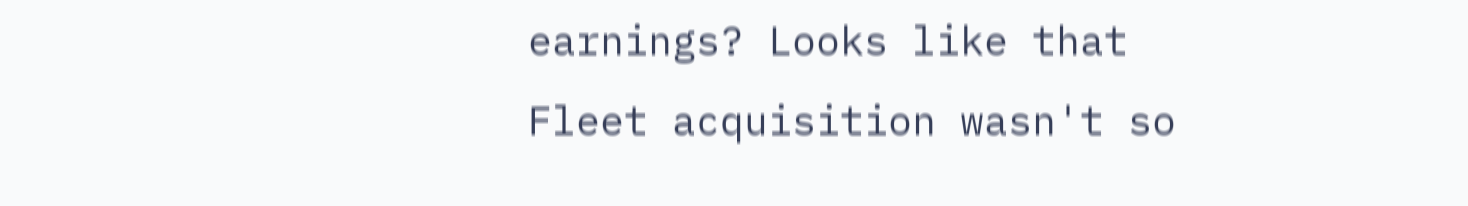earnings? Looks like that Fleet acquisition wasn't so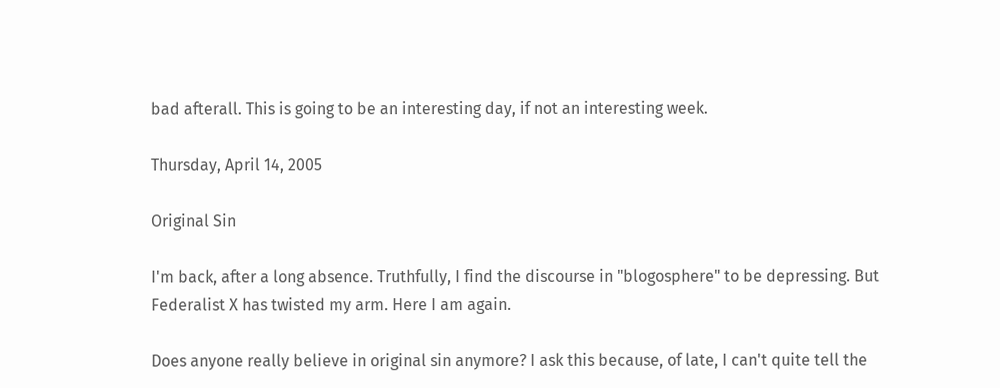bad afterall. This is going to be an interesting day, if not an interesting week.

Thursday, April 14, 2005

Original Sin

I'm back, after a long absence. Truthfully, I find the discourse in "blogosphere" to be depressing. But Federalist X has twisted my arm. Here I am again.

Does anyone really believe in original sin anymore? I ask this because, of late, I can't quite tell the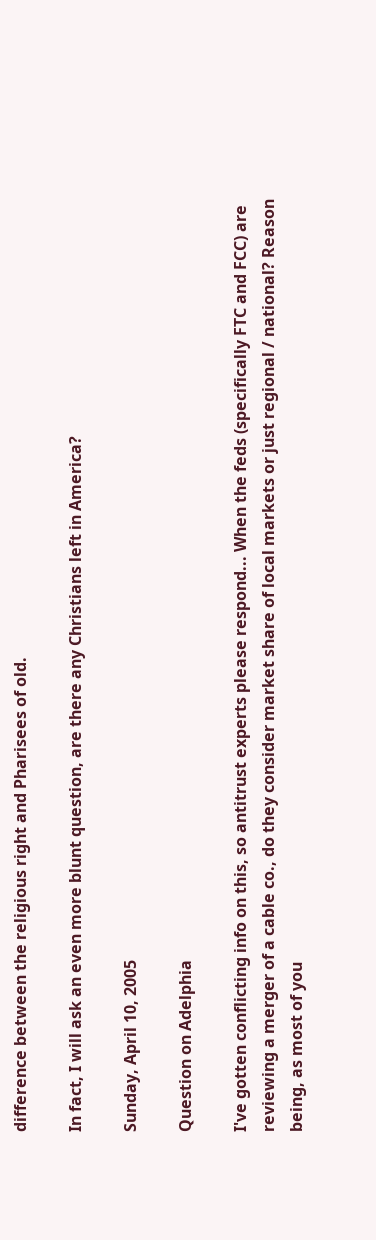difference between the religious right and Pharisees of old.

In fact, I will ask an even more blunt question, are there any Christians left in America?

Sunday, April 10, 2005

Question on Adelphia

I've gotten conflicting info on this, so antitrust experts please respond... When the feds (specifically FTC and FCC) are reviewing a merger of a cable co., do they consider market share of local markets or just regional / national? Reason being, as most of you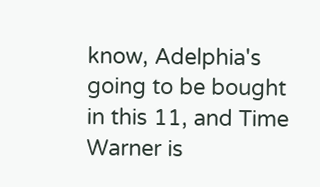know, Adelphia's going to be bought in this 11, and Time Warner is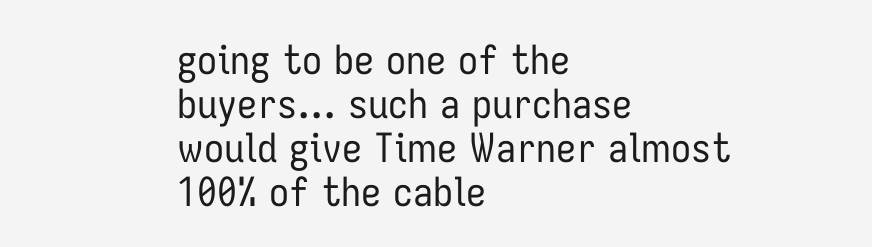going to be one of the buyers... such a purchase would give Time Warner almost 100% of the cable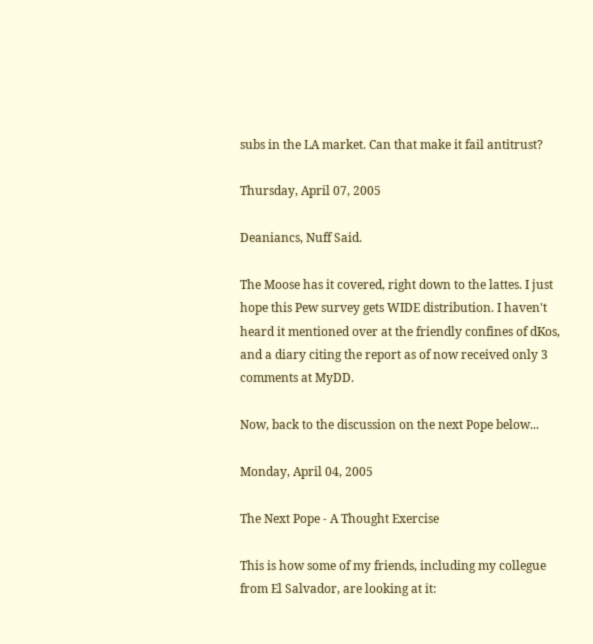subs in the LA market. Can that make it fail antitrust?

Thursday, April 07, 2005

Deaniancs, Nuff Said.

The Moose has it covered, right down to the lattes. I just hope this Pew survey gets WIDE distribution. I haven't heard it mentioned over at the friendly confines of dKos, and a diary citing the report as of now received only 3 comments at MyDD.

Now, back to the discussion on the next Pope below...

Monday, April 04, 2005

The Next Pope - A Thought Exercise

This is how some of my friends, including my collegue from El Salvador, are looking at it: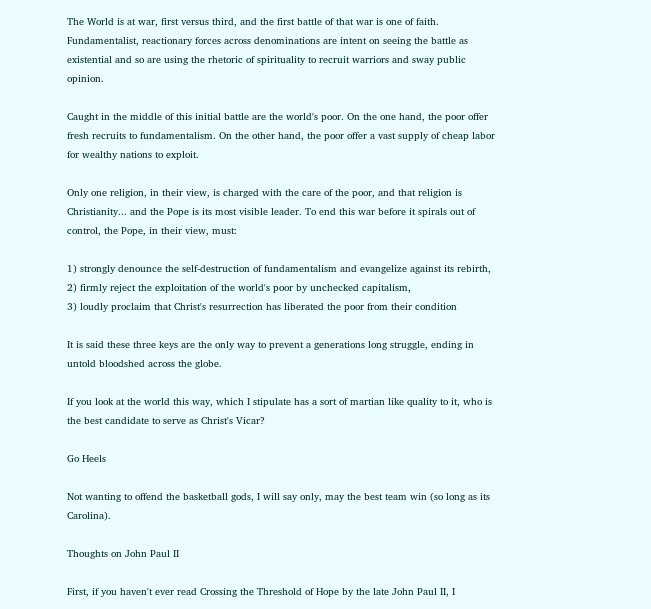The World is at war, first versus third, and the first battle of that war is one of faith. Fundamentalist, reactionary forces across denominations are intent on seeing the battle as existential and so are using the rhetoric of spirituality to recruit warriors and sway public opinion.

Caught in the middle of this initial battle are the world's poor. On the one hand, the poor offer fresh recruits to fundamentalism. On the other hand, the poor offer a vast supply of cheap labor for wealthy nations to exploit.

Only one religion, in their view, is charged with the care of the poor, and that religion is Christianity... and the Pope is its most visible leader. To end this war before it spirals out of control, the Pope, in their view, must:

1) strongly denounce the self-destruction of fundamentalism and evangelize against its rebirth,
2) firmly reject the exploitation of the world's poor by unchecked capitalism,
3) loudly proclaim that Christ's resurrection has liberated the poor from their condition

It is said these three keys are the only way to prevent a generations long struggle, ending in untold bloodshed across the globe.

If you look at the world this way, which I stipulate has a sort of martian like quality to it, who is the best candidate to serve as Christ's Vicar?

Go Heels

Not wanting to offend the basketball gods, I will say only, may the best team win (so long as its Carolina).

Thoughts on John Paul II

First, if you haven't ever read Crossing the Threshold of Hope by the late John Paul II, I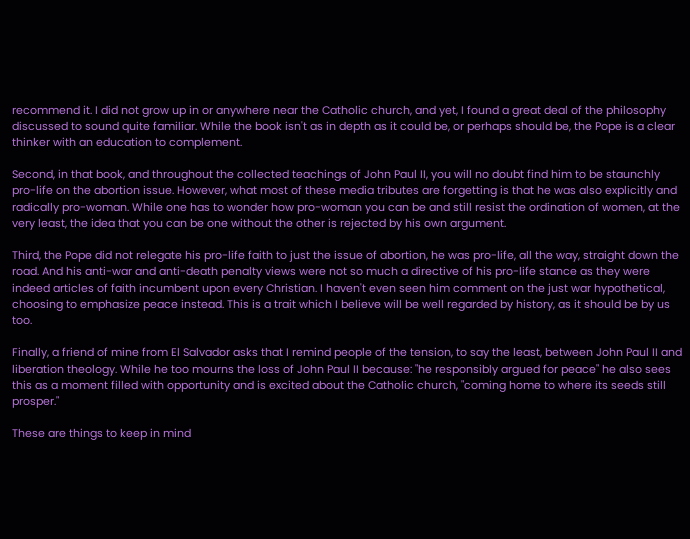recommend it. I did not grow up in or anywhere near the Catholic church, and yet, I found a great deal of the philosophy discussed to sound quite familiar. While the book isn't as in depth as it could be, or perhaps should be, the Pope is a clear thinker with an education to complement.

Second, in that book, and throughout the collected teachings of John Paul II, you will no doubt find him to be staunchly pro-life on the abortion issue. However, what most of these media tributes are forgetting is that he was also explicitly and radically pro-woman. While one has to wonder how pro-woman you can be and still resist the ordination of women, at the very least, the idea that you can be one without the other is rejected by his own argument.

Third, the Pope did not relegate his pro-life faith to just the issue of abortion, he was pro-life, all the way, straight down the road. And his anti-war and anti-death penalty views were not so much a directive of his pro-life stance as they were indeed articles of faith incumbent upon every Christian. I haven't even seen him comment on the just war hypothetical, choosing to emphasize peace instead. This is a trait which I believe will be well regarded by history, as it should be by us too.

Finally, a friend of mine from El Salvador asks that I remind people of the tension, to say the least, between John Paul II and liberation theology. While he too mourns the loss of John Paul II because: "he responsibly argued for peace" he also sees this as a moment filled with opportunity and is excited about the Catholic church, "coming home to where its seeds still prosper."

These are things to keep in mind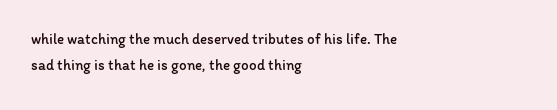while watching the much deserved tributes of his life. The sad thing is that he is gone, the good thing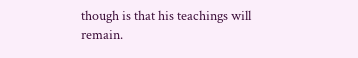though is that his teachings will remain.